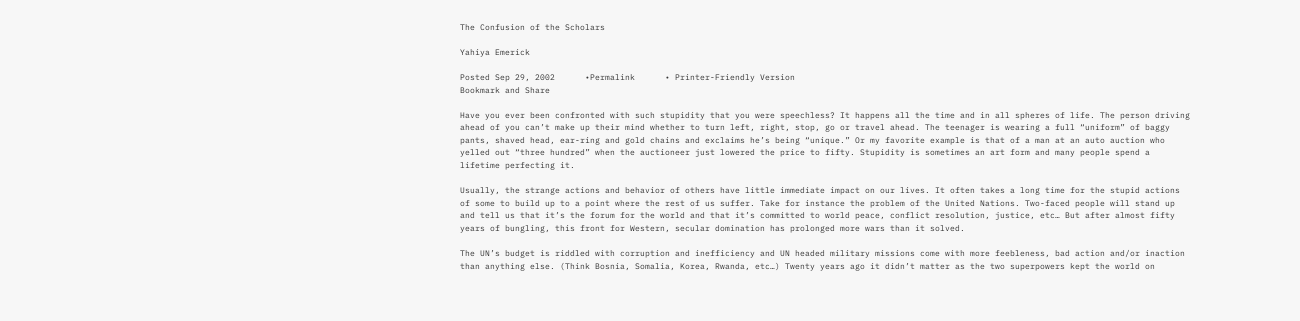The Confusion of the Scholars

Yahiya Emerick

Posted Sep 29, 2002      •Permalink      • Printer-Friendly Version
Bookmark and Share

Have you ever been confronted with such stupidity that you were speechless? It happens all the time and in all spheres of life. The person driving ahead of you can’t make up their mind whether to turn left, right, stop, go or travel ahead. The teenager is wearing a full “uniform” of baggy pants, shaved head, ear-ring and gold chains and exclaims he’s being “unique.” Or my favorite example is that of a man at an auto auction who yelled out “three hundred” when the auctioneer just lowered the price to fifty. Stupidity is sometimes an art form and many people spend a lifetime perfecting it.

Usually, the strange actions and behavior of others have little immediate impact on our lives. It often takes a long time for the stupid actions of some to build up to a point where the rest of us suffer. Take for instance the problem of the United Nations. Two-faced people will stand up and tell us that it’s the forum for the world and that it’s committed to world peace, conflict resolution, justice, etc… But after almost fifty years of bungling, this front for Western, secular domination has prolonged more wars than it solved.

The UN’s budget is riddled with corruption and inefficiency and UN headed military missions come with more feebleness, bad action and/or inaction than anything else. (Think Bosnia, Somalia, Korea, Rwanda, etc…) Twenty years ago it didn’t matter as the two superpowers kept the world on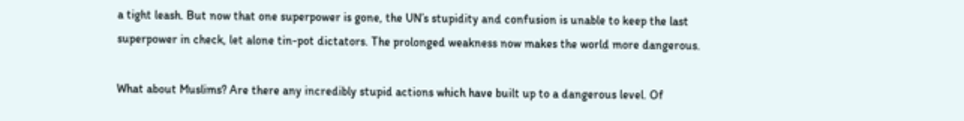a tight leash. But now that one superpower is gone, the UN’s stupidity and confusion is unable to keep the last superpower in check, let alone tin-pot dictators. The prolonged weakness now makes the world more dangerous.

What about Muslims? Are there any incredibly stupid actions which have built up to a dangerous level. Of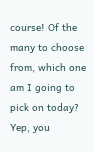course! Of the many to choose from, which one am I going to pick on today? Yep, you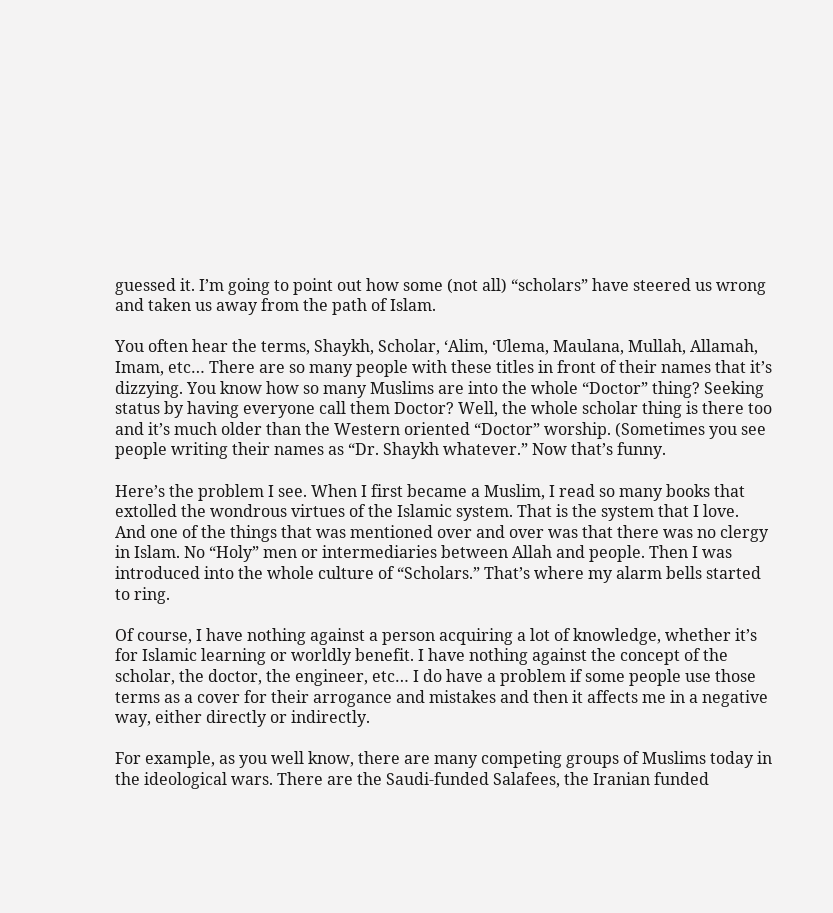guessed it. I’m going to point out how some (not all) “scholars” have steered us wrong and taken us away from the path of Islam.

You often hear the terms, Shaykh, Scholar, ‘Alim, ‘Ulema, Maulana, Mullah, Allamah, Imam, etc… There are so many people with these titles in front of their names that it’s dizzying. You know how so many Muslims are into the whole “Doctor” thing? Seeking status by having everyone call them Doctor? Well, the whole scholar thing is there too and it’s much older than the Western oriented “Doctor” worship. (Sometimes you see people writing their names as “Dr. Shaykh whatever.” Now that’s funny.

Here’s the problem I see. When I first became a Muslim, I read so many books that extolled the wondrous virtues of the Islamic system. That is the system that I love. And one of the things that was mentioned over and over was that there was no clergy in Islam. No “Holy” men or intermediaries between Allah and people. Then I was introduced into the whole culture of “Scholars.” That’s where my alarm bells started to ring.

Of course, I have nothing against a person acquiring a lot of knowledge, whether it’s for Islamic learning or worldly benefit. I have nothing against the concept of the scholar, the doctor, the engineer, etc… I do have a problem if some people use those terms as a cover for their arrogance and mistakes and then it affects me in a negative way, either directly or indirectly.

For example, as you well know, there are many competing groups of Muslims today in the ideological wars. There are the Saudi-funded Salafees, the Iranian funded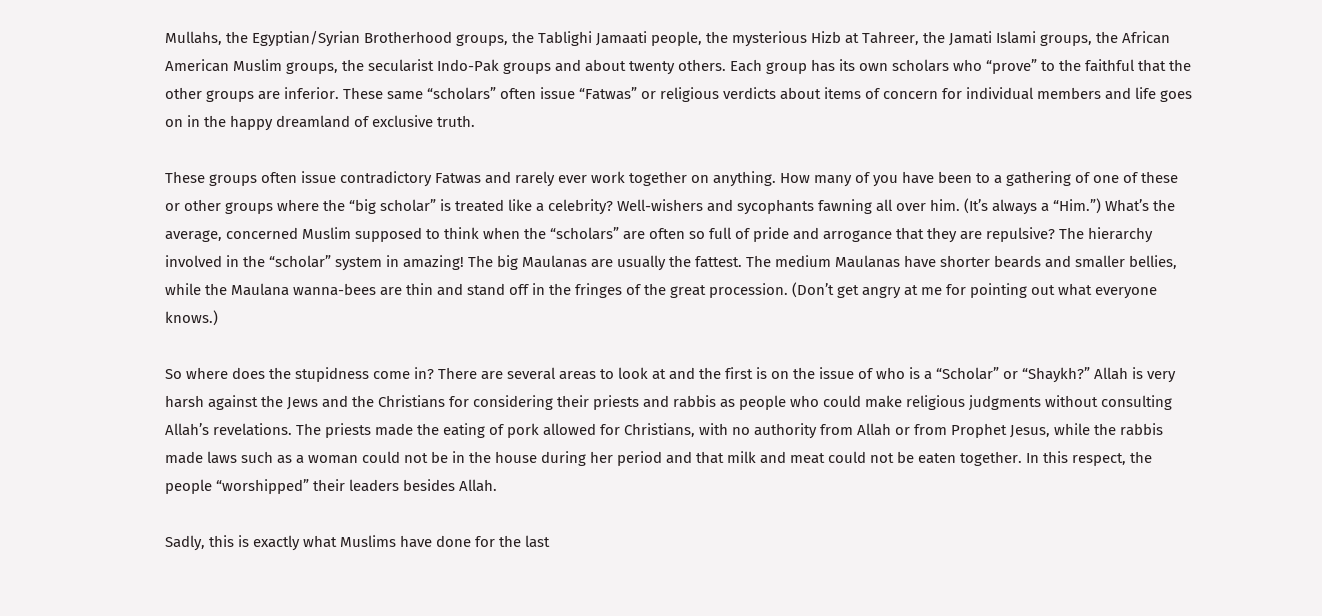Mullahs, the Egyptian/Syrian Brotherhood groups, the Tablighi Jamaati people, the mysterious Hizb at Tahreer, the Jamati Islami groups, the African American Muslim groups, the secularist Indo-Pak groups and about twenty others. Each group has its own scholars who “prove” to the faithful that the other groups are inferior. These same “scholars” often issue “Fatwas” or religious verdicts about items of concern for individual members and life goes on in the happy dreamland of exclusive truth.

These groups often issue contradictory Fatwas and rarely ever work together on anything. How many of you have been to a gathering of one of these or other groups where the “big scholar” is treated like a celebrity? Well-wishers and sycophants fawning all over him. (It’s always a “Him.”) What’s the average, concerned Muslim supposed to think when the “scholars” are often so full of pride and arrogance that they are repulsive? The hierarchy involved in the “scholar” system in amazing! The big Maulanas are usually the fattest. The medium Maulanas have shorter beards and smaller bellies, while the Maulana wanna-bees are thin and stand off in the fringes of the great procession. (Don’t get angry at me for pointing out what everyone knows.)

So where does the stupidness come in? There are several areas to look at and the first is on the issue of who is a “Scholar” or “Shaykh?” Allah is very harsh against the Jews and the Christians for considering their priests and rabbis as people who could make religious judgments without consulting Allah’s revelations. The priests made the eating of pork allowed for Christians, with no authority from Allah or from Prophet Jesus, while the rabbis made laws such as a woman could not be in the house during her period and that milk and meat could not be eaten together. In this respect, the people “worshipped” their leaders besides Allah.

Sadly, this is exactly what Muslims have done for the last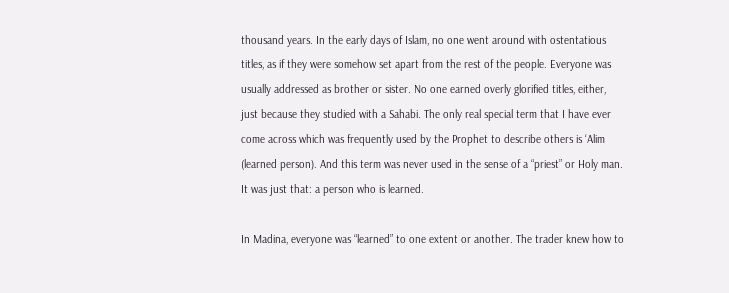thousand years. In the early days of Islam, no one went around with ostentatious titles, as if they were somehow set apart from the rest of the people. Everyone was usually addressed as brother or sister. No one earned overly glorified titles, either, just because they studied with a Sahabi. The only real special term that I have ever come across which was frequently used by the Prophet to describe others is ‘Alim (learned person). And this term was never used in the sense of a “priest” or Holy man. It was just that: a person who is learned.

In Madina, everyone was “learned” to one extent or another. The trader knew how to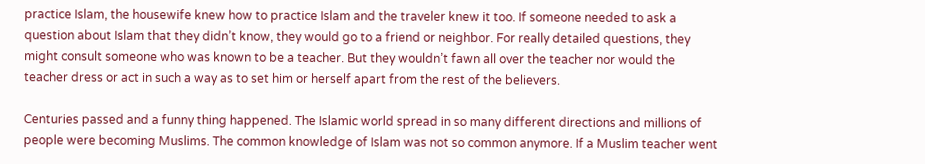practice Islam, the housewife knew how to practice Islam and the traveler knew it too. If someone needed to ask a question about Islam that they didn’t know, they would go to a friend or neighbor. For really detailed questions, they might consult someone who was known to be a teacher. But they wouldn’t fawn all over the teacher nor would the teacher dress or act in such a way as to set him or herself apart from the rest of the believers.

Centuries passed and a funny thing happened. The Islamic world spread in so many different directions and millions of people were becoming Muslims. The common knowledge of Islam was not so common anymore. If a Muslim teacher went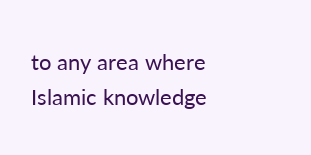to any area where Islamic knowledge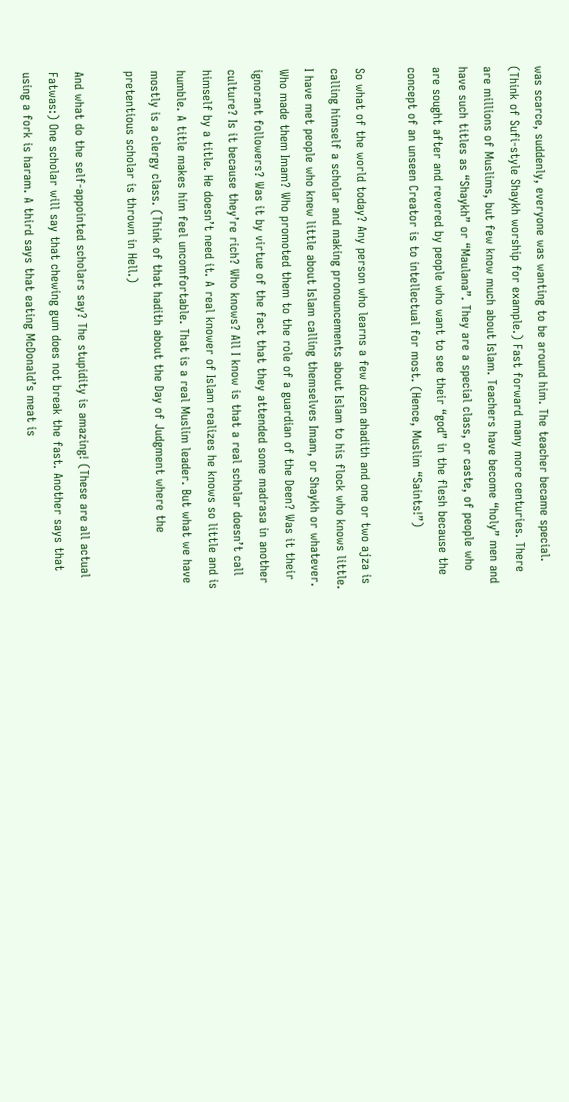was scarce, suddenly, everyone was wanting to be around him. The teacher became special. (Think of Sufi-style Shaykh worship for example.) Fast forward many more centuries. There are millions of Muslims, but few know much about Islam. Teachers have become “holy” men and have such titles as “Shaykh” or “Maulana”. They are a special class, or caste, of people who are sought after and revered by people who want to see their “god” in the flesh because the concept of an unseen Creator is to intellectual for most. (Hence, Muslim “Saints!”)

So what of the world today? Any person who learns a few dozen ahadith and one or two ajza is calling himself a scholar and making pronouncements about Islam to his flock who knows little. I have met people who knew little about Islam calling themselves Imam, or Shaykh or whatever. Who made them Imam? Who promoted them to the role of a guardian of the Deen? Was it their ignorant followers? Was it by virtue of the fact that they attended some madrasa in another culture? Is it because they’re rich? Who knows? All I know is that a real scholar doesn’t call himself by a title. He doesn’t need it. A real knower of Islam realizes he knows so little and is humble. A title makes him feel uncomfortable. That is a real Muslim leader. But what we have mostly is a clergy class. (Think of that hadith about the Day of Judgment where the pretentious scholar is thrown in Hell.)

And what do the self-appointed scholars say? The stupidity is amazing! (These are all actual Fatwas:) One scholar will say that chewing gum does not break the fast. Another says that using a fork is haram. A third says that eating McDonald’s meat is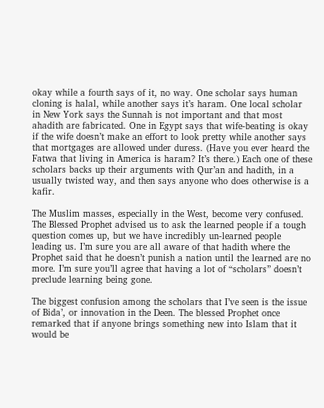okay while a fourth says of it, no way. One scholar says human cloning is halal, while another says it’s haram. One local scholar in New York says the Sunnah is not important and that most ahadith are fabricated. One in Egypt says that wife-beating is okay if the wife doesn’t make an effort to look pretty while another says that mortgages are allowed under duress. (Have you ever heard the Fatwa that living in America is haram? It’s there.) Each one of these scholars backs up their arguments with Qur’an and hadith, in a usually twisted way, and then says anyone who does otherwise is a kafir.

The Muslim masses, especially in the West, become very confused. The Blessed Prophet advised us to ask the learned people if a tough question comes up, but we have incredibly un-learned people leading us. I’m sure you are all aware of that hadith where the Prophet said that he doesn’t punish a nation until the learned are no more. I’m sure you’ll agree that having a lot of “scholars” doesn’t preclude learning being gone.

The biggest confusion among the scholars that I’ve seen is the issue of Bida’, or innovation in the Deen. The blessed Prophet once remarked that if anyone brings something new into Islam that it would be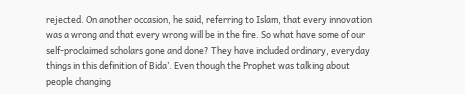rejected. On another occasion, he said, referring to Islam, that every innovation was a wrong and that every wrong will be in the fire. So what have some of our self-proclaimed scholars gone and done? They have included ordinary, everyday things in this definition of Bida’. Even though the Prophet was talking about people changing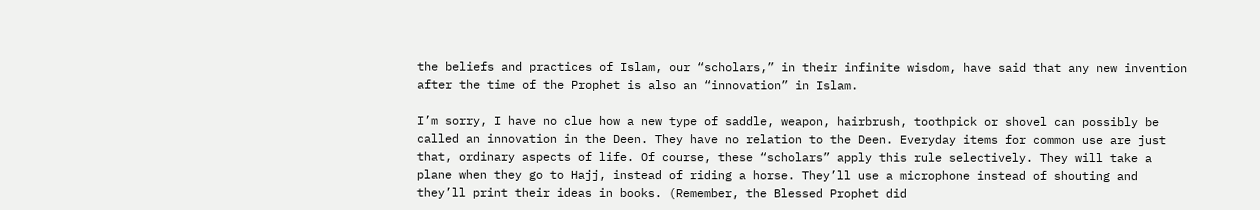the beliefs and practices of Islam, our “scholars,” in their infinite wisdom, have said that any new invention after the time of the Prophet is also an “innovation” in Islam.

I’m sorry, I have no clue how a new type of saddle, weapon, hairbrush, toothpick or shovel can possibly be called an innovation in the Deen. They have no relation to the Deen. Everyday items for common use are just that, ordinary aspects of life. Of course, these “scholars” apply this rule selectively. They will take a plane when they go to Hajj, instead of riding a horse. They’ll use a microphone instead of shouting and they’ll print their ideas in books. (Remember, the Blessed Prophet did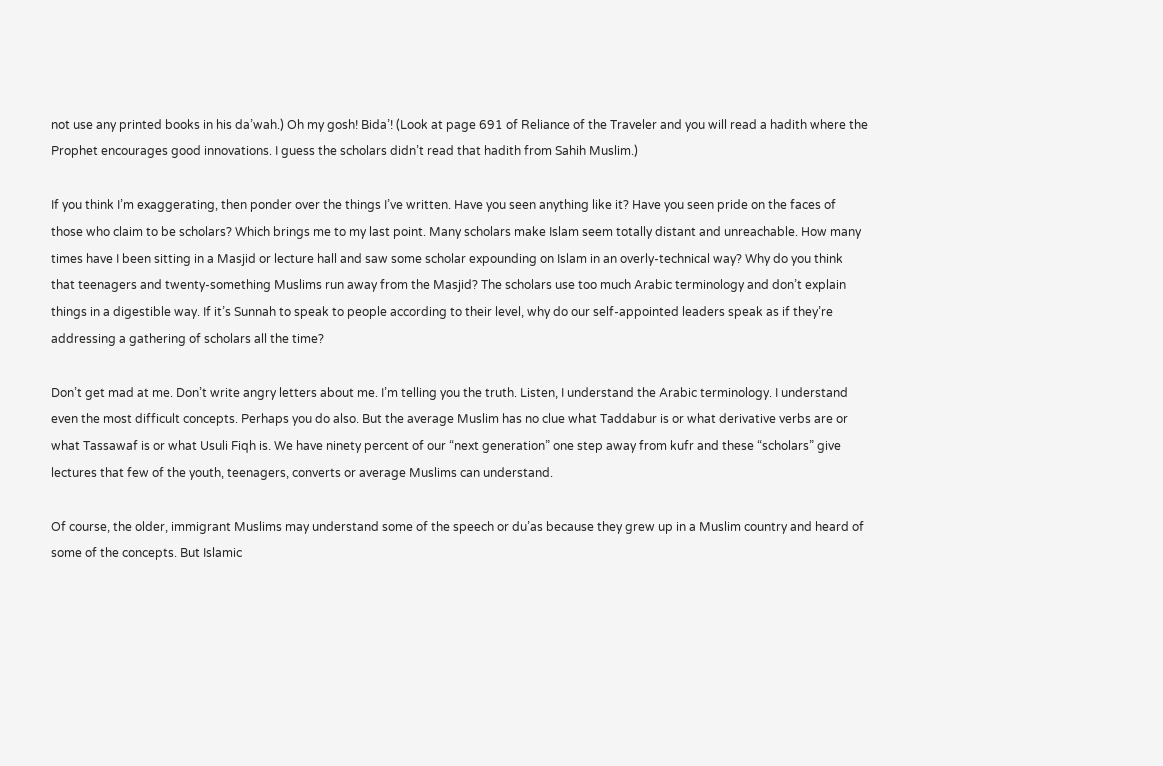not use any printed books in his da’wah.) Oh my gosh! Bida’! (Look at page 691 of Reliance of the Traveler and you will read a hadith where the Prophet encourages good innovations. I guess the scholars didn’t read that hadith from Sahih Muslim.)

If you think I’m exaggerating, then ponder over the things I’ve written. Have you seen anything like it? Have you seen pride on the faces of those who claim to be scholars? Which brings me to my last point. Many scholars make Islam seem totally distant and unreachable. How many times have I been sitting in a Masjid or lecture hall and saw some scholar expounding on Islam in an overly-technical way? Why do you think that teenagers and twenty-something Muslims run away from the Masjid? The scholars use too much Arabic terminology and don’t explain things in a digestible way. If it’s Sunnah to speak to people according to their level, why do our self-appointed leaders speak as if they’re addressing a gathering of scholars all the time?

Don’t get mad at me. Don’t write angry letters about me. I’m telling you the truth. Listen, I understand the Arabic terminology. I understand even the most difficult concepts. Perhaps you do also. But the average Muslim has no clue what Taddabur is or what derivative verbs are or what Tassawaf is or what Usuli Fiqh is. We have ninety percent of our “next generation” one step away from kufr and these “scholars” give lectures that few of the youth, teenagers, converts or average Muslims can understand.

Of course, the older, immigrant Muslims may understand some of the speech or du’as because they grew up in a Muslim country and heard of some of the concepts. But Islamic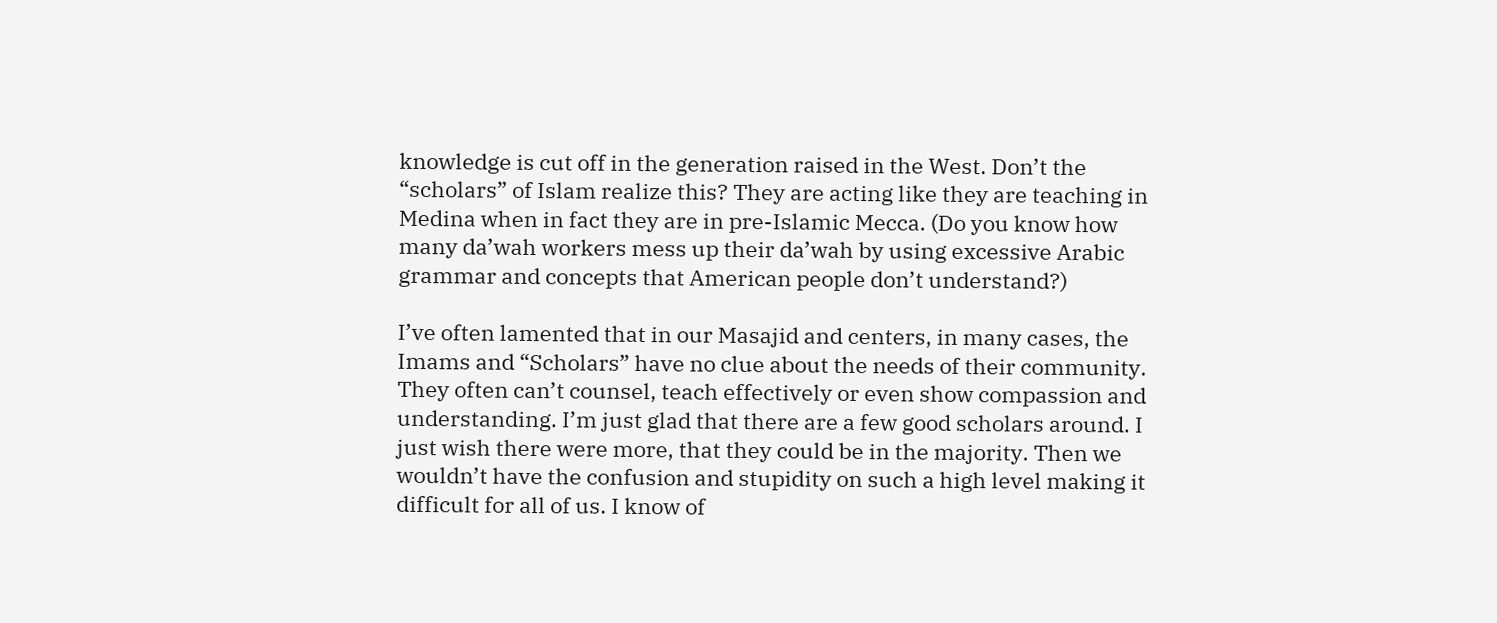knowledge is cut off in the generation raised in the West. Don’t the “scholars” of Islam realize this? They are acting like they are teaching in Medina when in fact they are in pre-Islamic Mecca. (Do you know how many da’wah workers mess up their da’wah by using excessive Arabic grammar and concepts that American people don’t understand?)

I’ve often lamented that in our Masajid and centers, in many cases, the Imams and “Scholars” have no clue about the needs of their community. They often can’t counsel, teach effectively or even show compassion and understanding. I’m just glad that there are a few good scholars around. I just wish there were more, that they could be in the majority. Then we wouldn’t have the confusion and stupidity on such a high level making it difficult for all of us. I know of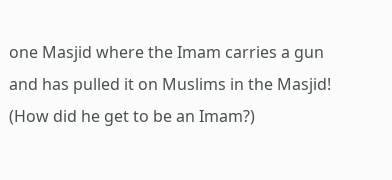one Masjid where the Imam carries a gun and has pulled it on Muslims in the Masjid! (How did he get to be an Imam?)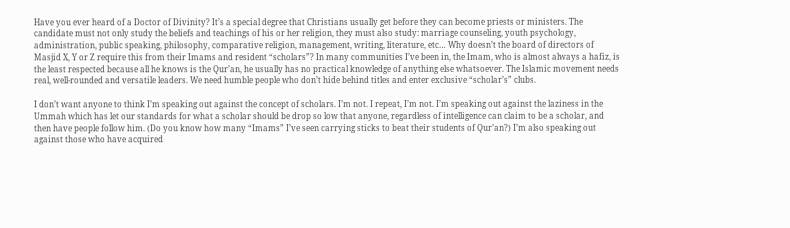Have you ever heard of a Doctor of Divinity? It’s a special degree that Christians usually get before they can become priests or ministers. The candidate must not only study the beliefs and teachings of his or her religion, they must also study: marriage counseling, youth psychology, administration, public speaking, philosophy, comparative religion, management, writing, literature, etc… Why doesn’t the board of directors of Masjid X, Y or Z require this from their Imams and resident “scholars”? In many communities I’ve been in, the Imam, who is almost always a hafiz, is the least respected because all he knows is the Qur’an, he usually has no practical knowledge of anything else whatsoever. The Islamic movement needs real, well-rounded and versatile leaders. We need humble people who don’t hide behind titles and enter exclusive “scholar’s” clubs.

I don’t want anyone to think I’m speaking out against the concept of scholars. I’m not. I repeat, I’m not. I’m speaking out against the laziness in the Ummah which has let our standards for what a scholar should be drop so low that anyone, regardless of intelligence can claim to be a scholar, and then have people follow him. (Do you know how many “Imams” I’ve seen carrying sticks to beat their students of Qur’an?) I’m also speaking out against those who have acquired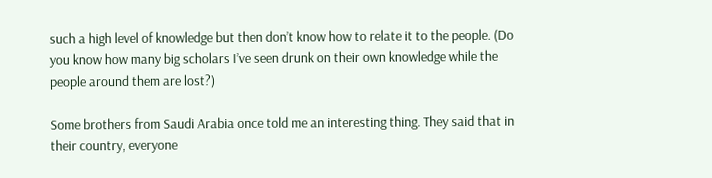such a high level of knowledge but then don’t know how to relate it to the people. (Do you know how many big scholars I’ve seen drunk on their own knowledge while the people around them are lost?)

Some brothers from Saudi Arabia once told me an interesting thing. They said that in their country, everyone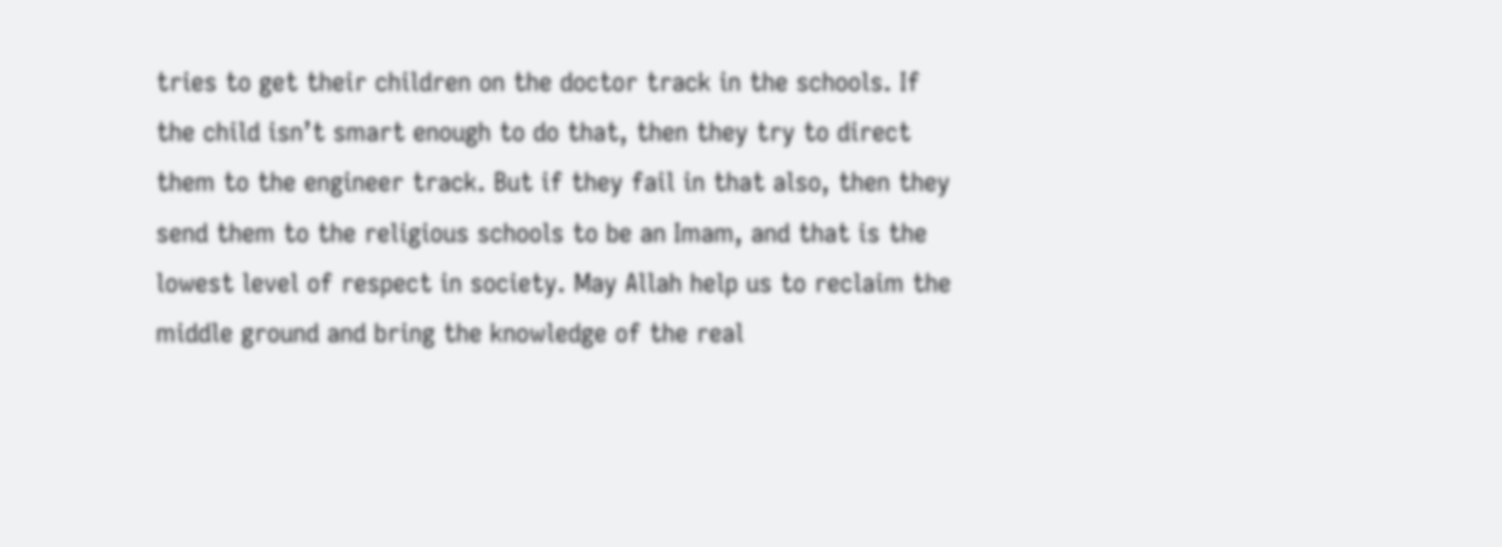tries to get their children on the doctor track in the schools. If the child isn’t smart enough to do that, then they try to direct them to the engineer track. But if they fail in that also, then they send them to the religious schools to be an Imam, and that is the lowest level of respect in society. May Allah help us to reclaim the middle ground and bring the knowledge of the real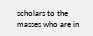scholars to the masses who are in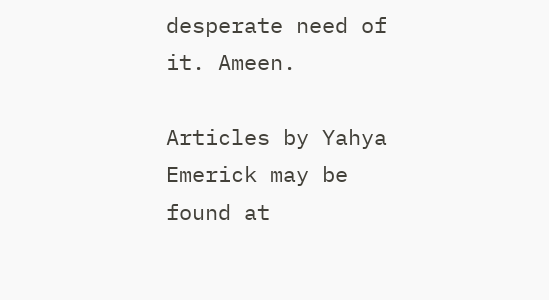desperate need of it. Ameen.

Articles by Yahya Emerick may be found at